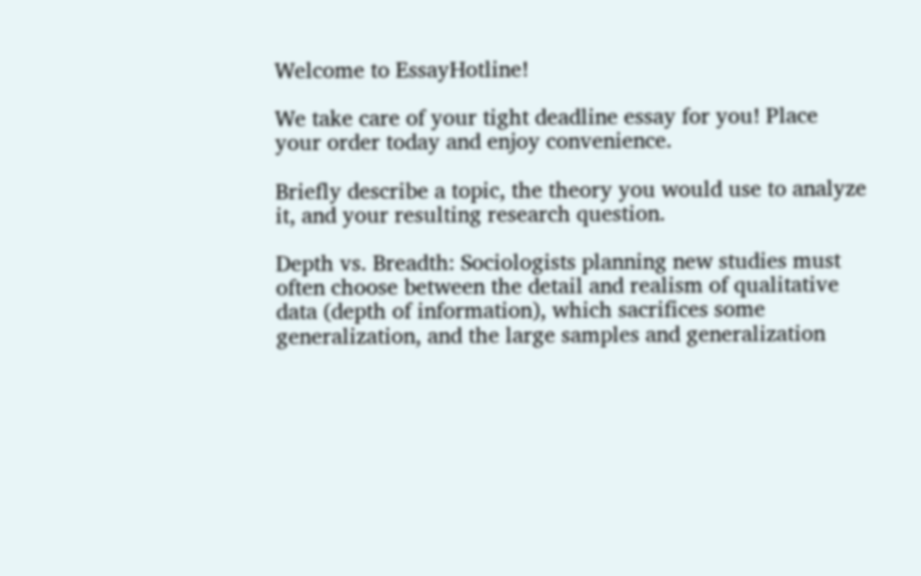Welcome to EssayHotline!

We take care of your tight deadline essay for you! Place your order today and enjoy convenience.

Briefly describe a topic, the theory you would use to analyze it, and your resulting research question.

Depth vs. Breadth: Sociologists planning new studies must often choose between the detail and realism of qualitative data (depth of information), which sacrifices some generalization, and the large samples and generalization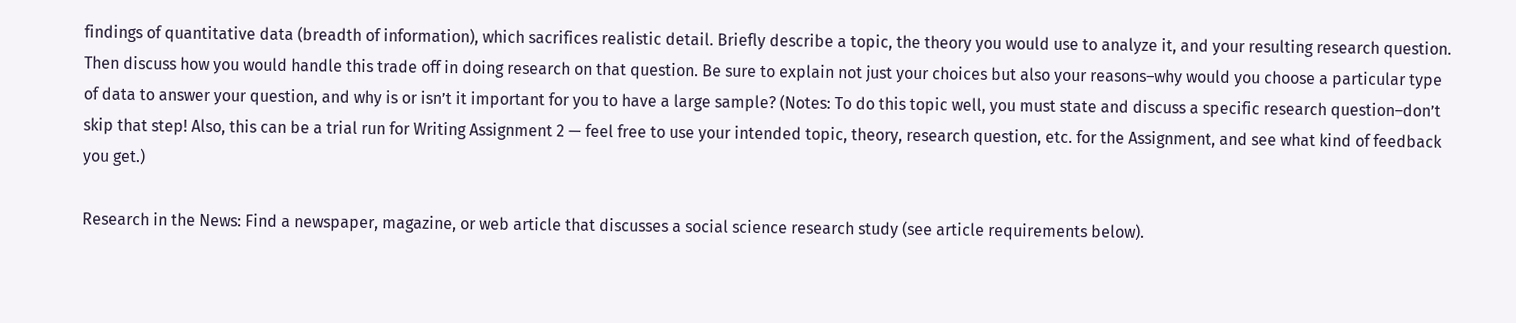findings of quantitative data (breadth of information), which sacrifices realistic detail. Briefly describe a topic, the theory you would use to analyze it, and your resulting research question. Then discuss how you would handle this trade off in doing research on that question. Be sure to explain not just your choices but also your reasons–why would you choose a particular type of data to answer your question, and why is or isn’t it important for you to have a large sample? (Notes: To do this topic well, you must state and discuss a specific research question–don’t skip that step! Also, this can be a trial run for Writing Assignment 2 — feel free to use your intended topic, theory, research question, etc. for the Assignment, and see what kind of feedback you get.)

Research in the News: Find a newspaper, magazine, or web article that discusses a social science research study (see article requirements below).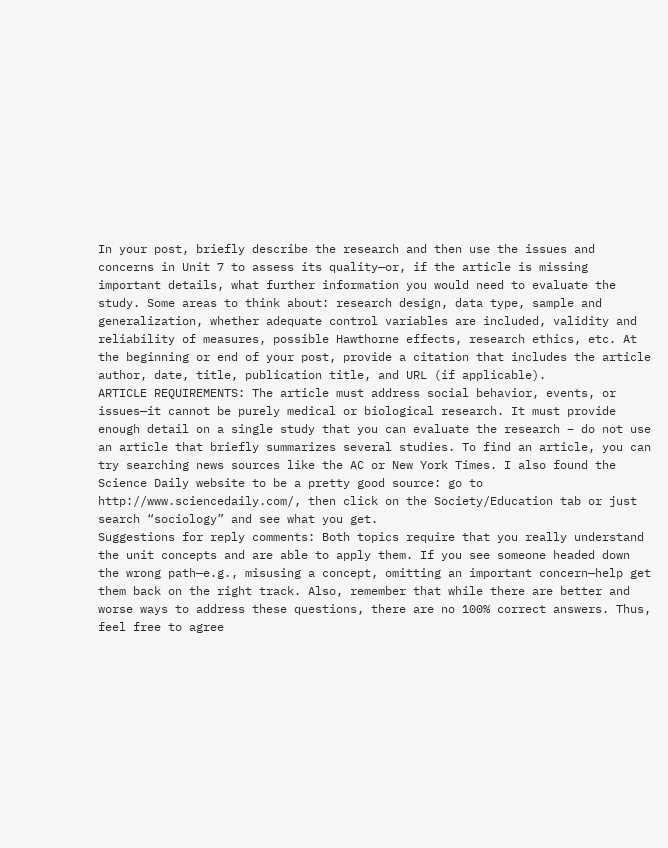In your post, briefly describe the research and then use the issues and concerns in Unit 7 to assess its quality—or, if the article is missing important details, what further information you would need to evaluate the study. Some areas to think about: research design, data type, sample and generalization, whether adequate control variables are included, validity and reliability of measures, possible Hawthorne effects, research ethics, etc. At the beginning or end of your post, provide a citation that includes the article author, date, title, publication title, and URL (if applicable).
ARTICLE REQUIREMENTS: The article must address social behavior, events, or issues—it cannot be purely medical or biological research. It must provide enough detail on a single study that you can evaluate the research – do not use an article that briefly summarizes several studies. To find an article, you can try searching news sources like the AC or New York Times. I also found the Science Daily website to be a pretty good source: go to http://www.sciencedaily.com/, then click on the Society/Education tab or just search “sociology” and see what you get.
Suggestions for reply comments: Both topics require that you really understand the unit concepts and are able to apply them. If you see someone headed down the wrong path—e.g., misusing a concept, omitting an important concern—help get them back on the right track. Also, remember that while there are better and worse ways to address these questions, there are no 100% correct answers. Thus, feel free to agree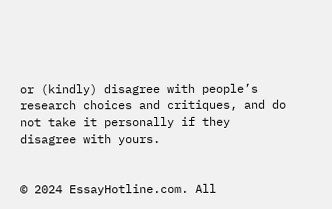or (kindly) disagree with people’s research choices and critiques, and do not take it personally if they disagree with yours.


© 2024 EssayHotline.com. All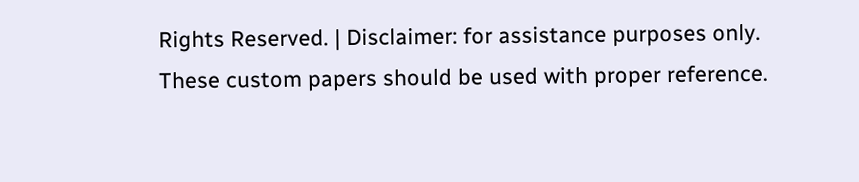Rights Reserved. | Disclaimer: for assistance purposes only. These custom papers should be used with proper reference.